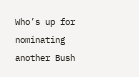Who’s up for nominating another Bush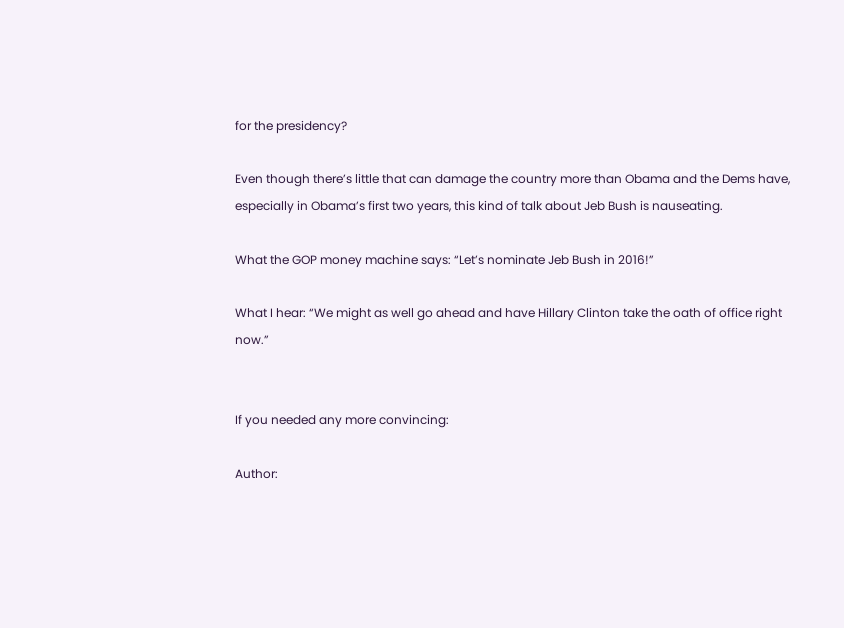for the presidency?

Even though there’s little that can damage the country more than Obama and the Dems have, especially in Obama’s first two years, this kind of talk about Jeb Bush is nauseating.

What the GOP money machine says: “Let’s nominate Jeb Bush in 2016!”

What I hear: “We might as well go ahead and have Hillary Clinton take the oath of office right now.”


If you needed any more convincing:

Author: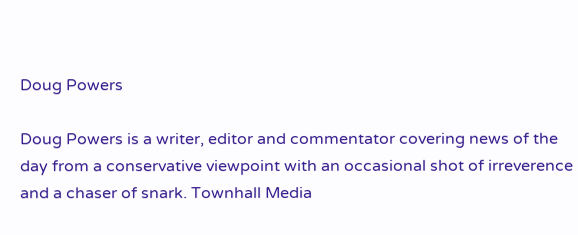Doug Powers

Doug Powers is a writer, editor and commentator covering news of the day from a conservative viewpoint with an occasional shot of irreverence and a chaser of snark. Townhall Media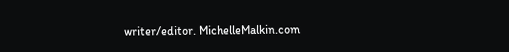writer/editor. MichelleMalkin.com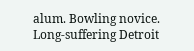alum. Bowling novice. Long-suffering Detroit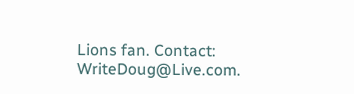Lions fan. Contact: WriteDoug@Live.com.